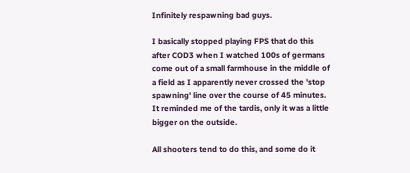Infinitely respawning bad guys.

I basically stopped playing FPS that do this after COD3 when I watched 100s of germans come out of a small farmhouse in the middle of a field as I apparently never crossed the 'stop spawning' line over the course of 45 minutes. It reminded me of the tardis, only it was a little bigger on the outside.

All shooters tend to do this, and some do it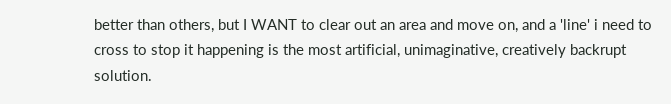better than others, but I WANT to clear out an area and move on, and a 'line' i need to cross to stop it happening is the most artificial, unimaginative, creatively backrupt solution.